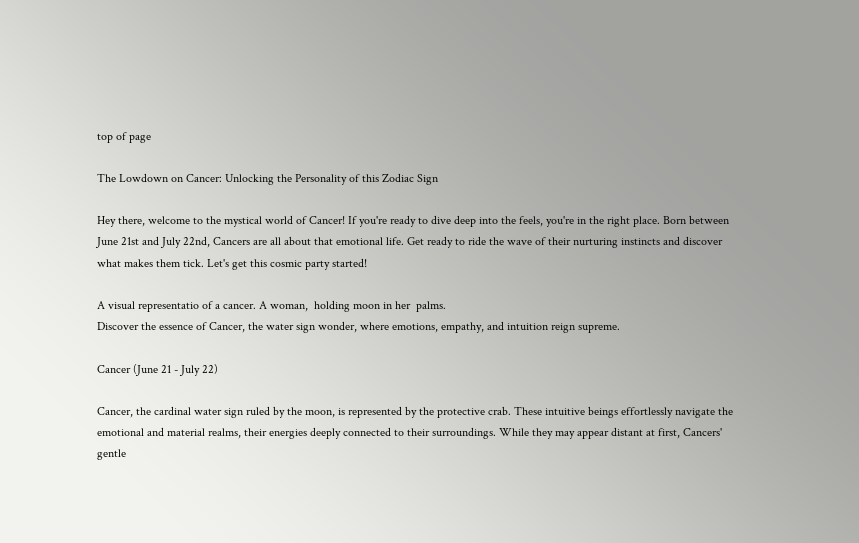top of page

The Lowdown on Cancer: Unlocking the Personality of this Zodiac Sign

Hey there, welcome to the mystical world of Cancer! If you're ready to dive deep into the feels, you're in the right place. Born between June 21st and July 22nd, Cancers are all about that emotional life. Get ready to ride the wave of their nurturing instincts and discover what makes them tick. Let's get this cosmic party started!

A visual representatio of a cancer. A woman,  holding moon in her  palms.
Discover the essence of Cancer, the water sign wonder, where emotions, empathy, and intuition reign supreme.

Cancer (June 21 - July 22)

Cancer, the cardinal water sign ruled by the moon, is represented by the protective crab. These intuitive beings effortlessly navigate the emotional and material realms, their energies deeply connected to their surroundings. While they may appear distant at first, Cancers' gentle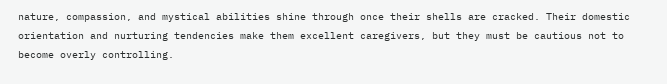nature, compassion, and mystical abilities shine through once their shells are cracked. Their domestic orientation and nurturing tendencies make them excellent caregivers, but they must be cautious not to become overly controlling.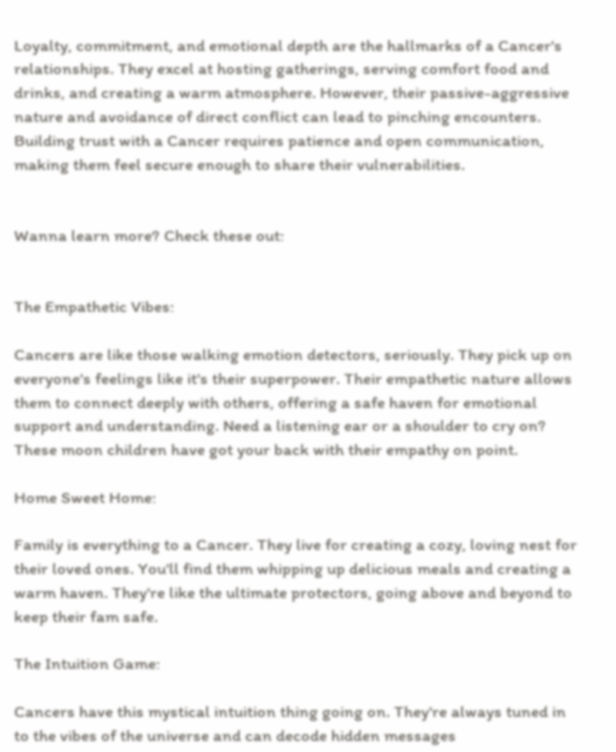Loyalty, commitment, and emotional depth are the hallmarks of a Cancer's relationships. They excel at hosting gatherings, serving comfort food and drinks, and creating a warm atmosphere. However, their passive-aggressive nature and avoidance of direct conflict can lead to pinching encounters. Building trust with a Cancer requires patience and open communication, making them feel secure enough to share their vulnerabilities.


Wanna learn more? Check these out:


The Empathetic Vibes:

Cancers are like those walking emotion detectors, seriously. They pick up on everyone's feelings like it's their superpower. Their empathetic nature allows them to connect deeply with others, offering a safe haven for emotional support and understanding. Need a listening ear or a shoulder to cry on? These moon children have got your back with their empathy on point.

Home Sweet Home:

Family is everything to a Cancer. They live for creating a cozy, loving nest for their loved ones. You'll find them whipping up delicious meals and creating a warm haven. They're like the ultimate protectors, going above and beyond to keep their fam safe.

The Intuition Game:

Cancers have this mystical intuition thing going on. They're always tuned in to the vibes of the universe and can decode hidden messages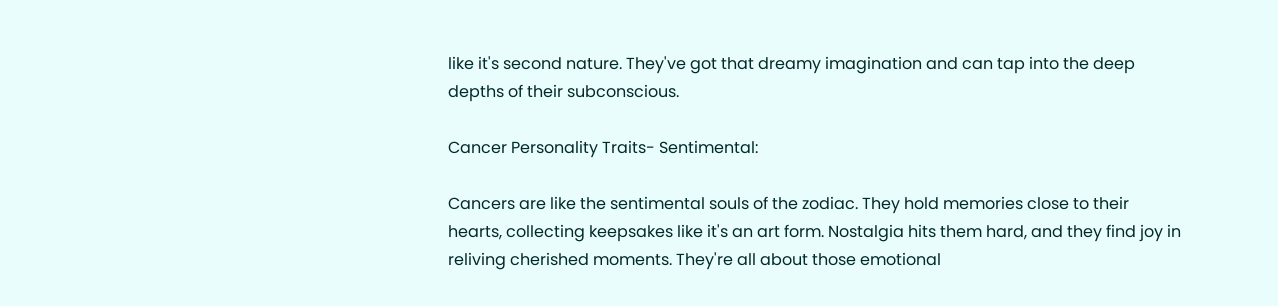like it's second nature. They've got that dreamy imagination and can tap into the deep depths of their subconscious.

Cancer Personality Traits- Sentimental:

Cancers are like the sentimental souls of the zodiac. They hold memories close to their hearts, collecting keepsakes like it's an art form. Nostalgia hits them hard, and they find joy in reliving cherished moments. They're all about those emotional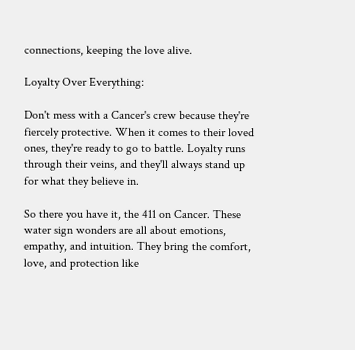connections, keeping the love alive.

Loyalty Over Everything:

Don't mess with a Cancer's crew because they're fiercely protective. When it comes to their loved ones, they're ready to go to battle. Loyalty runs through their veins, and they'll always stand up for what they believe in.

So there you have it, the 411 on Cancer. These water sign wonders are all about emotions, empathy, and intuition. They bring the comfort, love, and protection like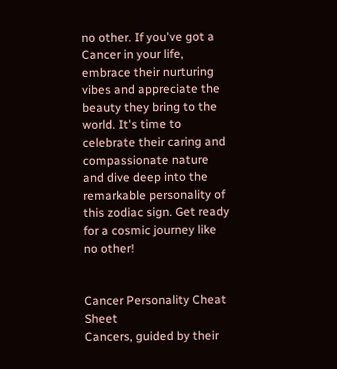no other. If you've got a Cancer in your life, embrace their nurturing vibes and appreciate the beauty they bring to the world. It's time to celebrate their caring and compassionate nature and dive deep into the remarkable personality of this zodiac sign. Get ready for a cosmic journey like no other!


Cancer Personality Cheat Sheet
Cancers, guided by their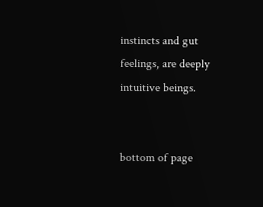instincts and gut feelings, are deeply intuitive beings.


bottom of page